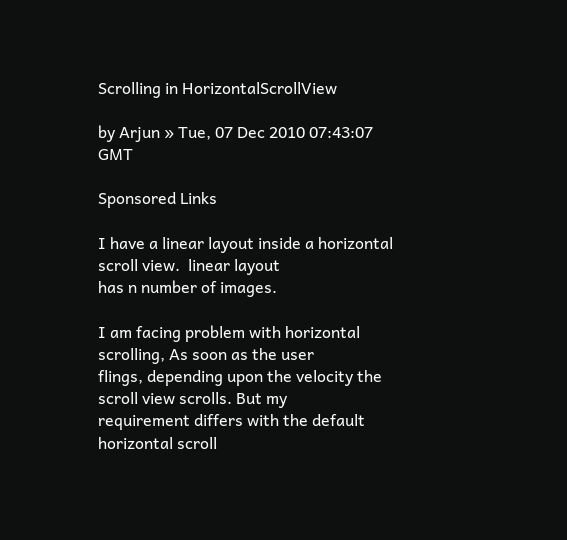Scrolling in HorizontalScrollView

by Arjun » Tue, 07 Dec 2010 07:43:07 GMT

Sponsored Links

I have a linear layout inside a horizontal scroll view.  linear layout
has n number of images.

I am facing problem with horizontal scrolling, As soon as the user
flings, depending upon the velocity the scroll view scrolls. But my
requirement differs with the default horizontal scroll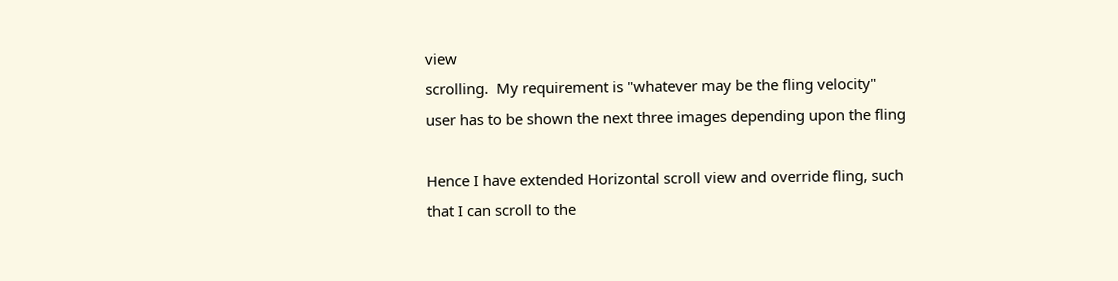view
scrolling.  My requirement is "whatever may be the fling velocity"
user has to be shown the next three images depending upon the fling

Hence I have extended Horizontal scroll view and override fling, such
that I can scroll to the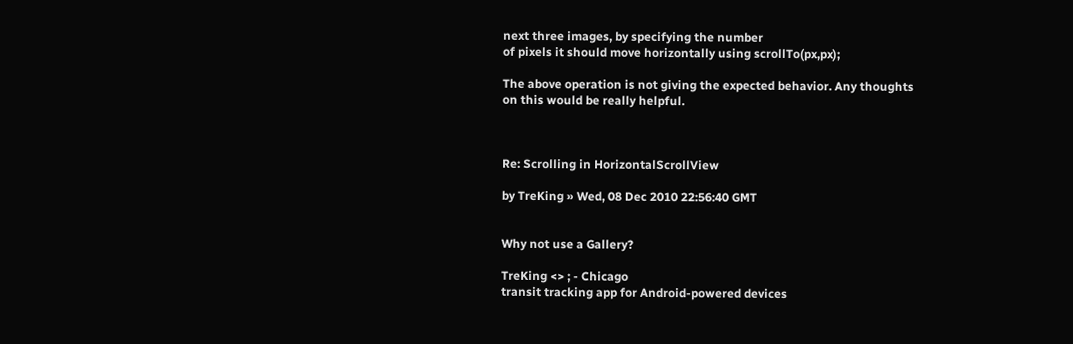next three images, by specifying the number
of pixels it should move horizontally using scrollTo(px,px);

The above operation is not giving the expected behavior. Any thoughts
on this would be really helpful.



Re: Scrolling in HorizontalScrollView

by TreKing » Wed, 08 Dec 2010 22:56:40 GMT


Why not use a Gallery?

TreKing <> ; - Chicago
transit tracking app for Android-powered devices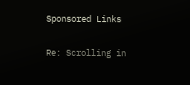Sponsored Links

Re: Scrolling in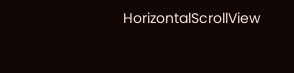HorizontalScrollView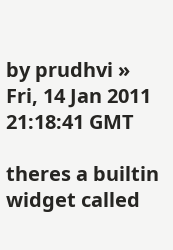by prudhvi » Fri, 14 Jan 2011 21:18:41 GMT

theres a builtin widget called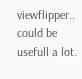viewflipper.. could be usefull a lot.